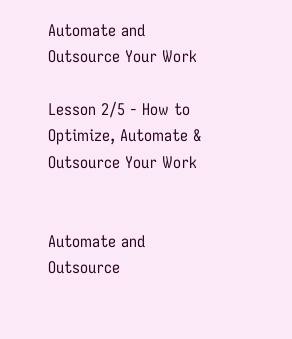Automate and Outsource Your Work

Lesson 2/5 - How to Optimize, Automate & Outsource Your Work


Automate and Outsource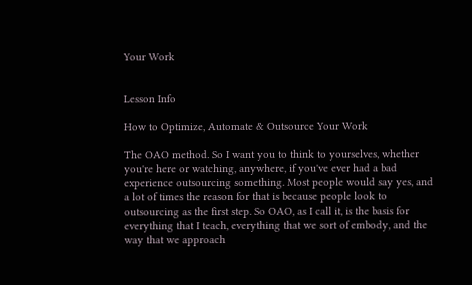Your Work


Lesson Info

How to Optimize, Automate & Outsource Your Work

The OAO method. So I want you to think to yourselves, whether you're here or watching, anywhere, if you've ever had a bad experience outsourcing something. Most people would say yes, and a lot of times the reason for that is because people look to outsourcing as the first step. So OAO, as I call it, is the basis for everything that I teach, everything that we sort of embody, and the way that we approach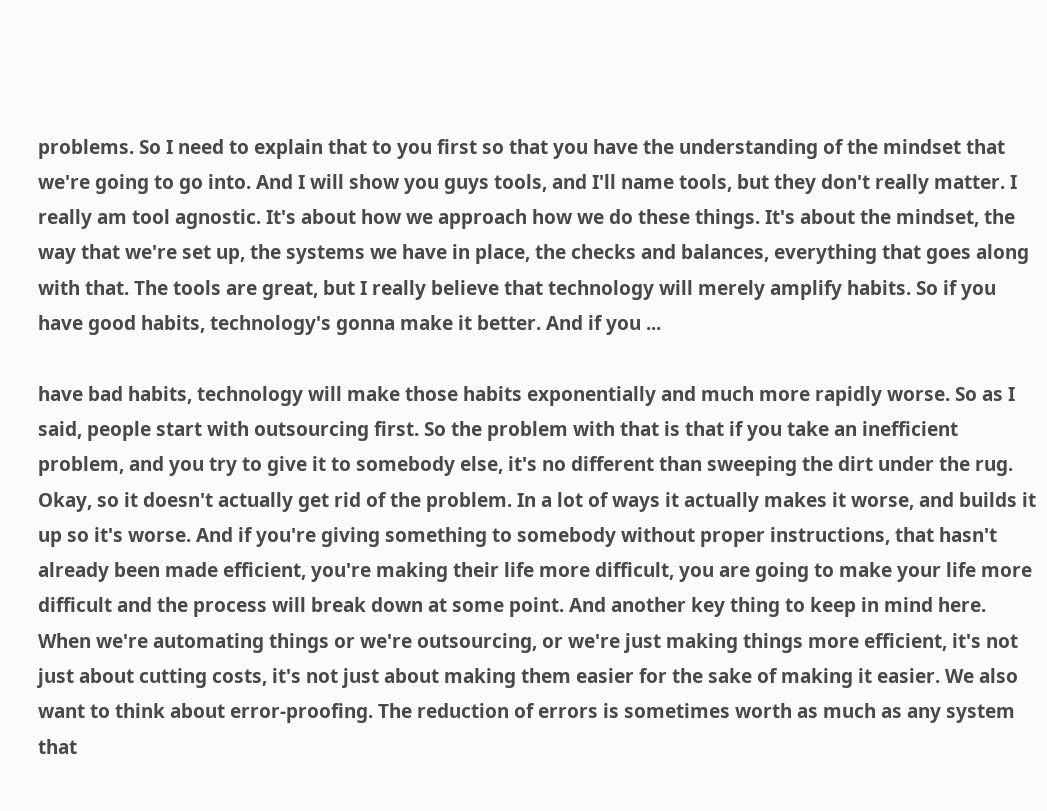problems. So I need to explain that to you first so that you have the understanding of the mindset that we're going to go into. And I will show you guys tools, and I'll name tools, but they don't really matter. I really am tool agnostic. It's about how we approach how we do these things. It's about the mindset, the way that we're set up, the systems we have in place, the checks and balances, everything that goes along with that. The tools are great, but I really believe that technology will merely amplify habits. So if you have good habits, technology's gonna make it better. And if you ...

have bad habits, technology will make those habits exponentially and much more rapidly worse. So as I said, people start with outsourcing first. So the problem with that is that if you take an inefficient problem, and you try to give it to somebody else, it's no different than sweeping the dirt under the rug. Okay, so it doesn't actually get rid of the problem. In a lot of ways it actually makes it worse, and builds it up so it's worse. And if you're giving something to somebody without proper instructions, that hasn't already been made efficient, you're making their life more difficult, you are going to make your life more difficult and the process will break down at some point. And another key thing to keep in mind here. When we're automating things or we're outsourcing, or we're just making things more efficient, it's not just about cutting costs, it's not just about making them easier for the sake of making it easier. We also want to think about error-proofing. The reduction of errors is sometimes worth as much as any system that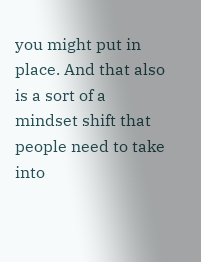you might put in place. And that also is a sort of a mindset shift that people need to take into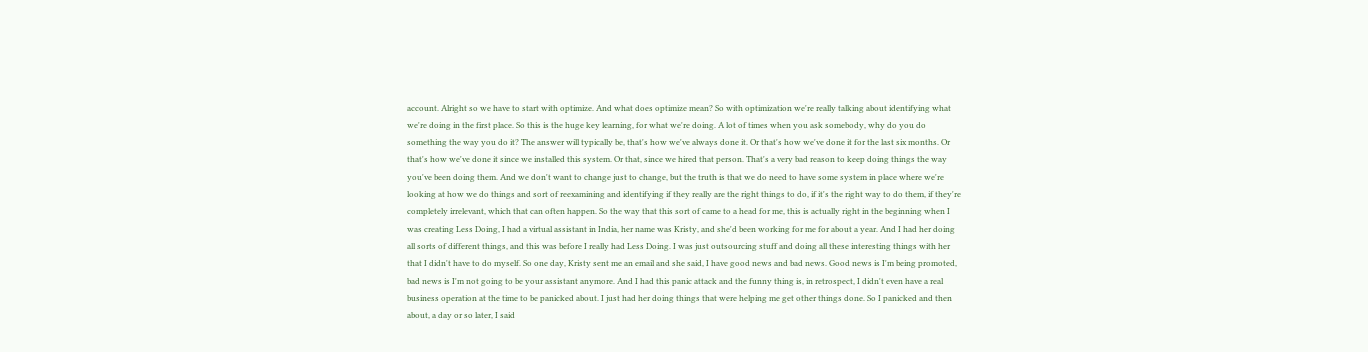account. Alright so we have to start with optimize. And what does optimize mean? So with optimization we're really talking about identifying what we're doing in the first place. So this is the huge key learning, for what we're doing. A lot of times when you ask somebody, why do you do something the way you do it? The answer will typically be, that's how we've always done it. Or that's how we've done it for the last six months. Or that's how we've done it since we installed this system. Or that, since we hired that person. That's a very bad reason to keep doing things the way you've been doing them. And we don't want to change just to change, but the truth is that we do need to have some system in place where we're looking at how we do things and sort of reexamining and identifying if they really are the right things to do, if it's the right way to do them, if they're completely irrelevant, which that can often happen. So the way that this sort of came to a head for me, this is actually right in the beginning when I was creating Less Doing, I had a virtual assistant in India, her name was Kristy, and she'd been working for me for about a year. And I had her doing all sorts of different things, and this was before I really had Less Doing. I was just outsourcing stuff and doing all these interesting things with her that I didn't have to do myself. So one day, Kristy sent me an email and she said, I have good news and bad news. Good news is I'm being promoted, bad news is I'm not going to be your assistant anymore. And I had this panic attack and the funny thing is, in retrospect, I didn't even have a real business operation at the time to be panicked about. I just had her doing things that were helping me get other things done. So I panicked and then about, a day or so later, I said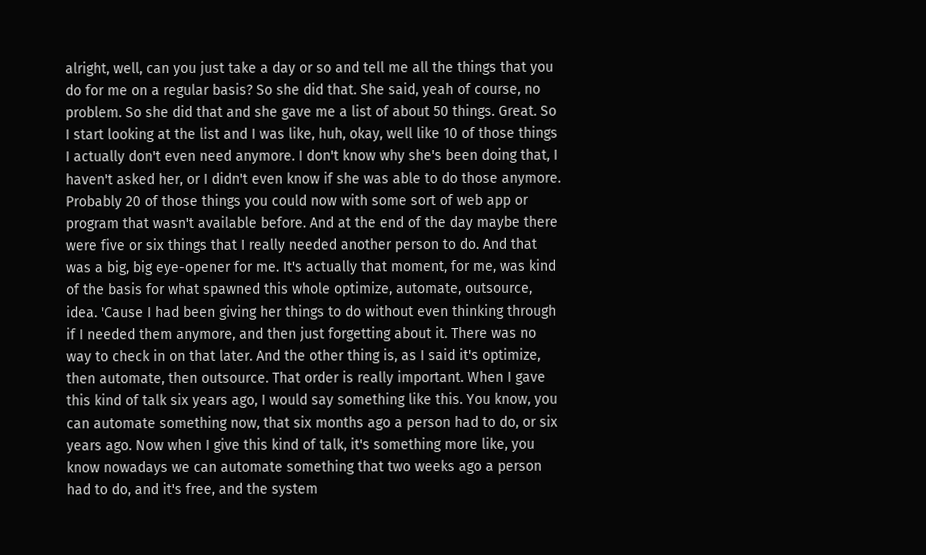alright, well, can you just take a day or so and tell me all the things that you do for me on a regular basis? So she did that. She said, yeah of course, no problem. So she did that and she gave me a list of about 50 things. Great. So I start looking at the list and I was like, huh, okay, well like 10 of those things I actually don't even need anymore. I don't know why she's been doing that, I haven't asked her, or I didn't even know if she was able to do those anymore. Probably 20 of those things you could now with some sort of web app or program that wasn't available before. And at the end of the day maybe there were five or six things that I really needed another person to do. And that was a big, big eye-opener for me. It's actually that moment, for me, was kind of the basis for what spawned this whole optimize, automate, outsource, idea. 'Cause I had been giving her things to do without even thinking through if I needed them anymore, and then just forgetting about it. There was no way to check in on that later. And the other thing is, as I said it's optimize, then automate, then outsource. That order is really important. When I gave this kind of talk six years ago, I would say something like this. You know, you can automate something now, that six months ago a person had to do, or six years ago. Now when I give this kind of talk, it's something more like, you know nowadays we can automate something that two weeks ago a person had to do, and it's free, and the system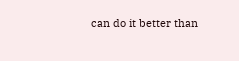can do it better than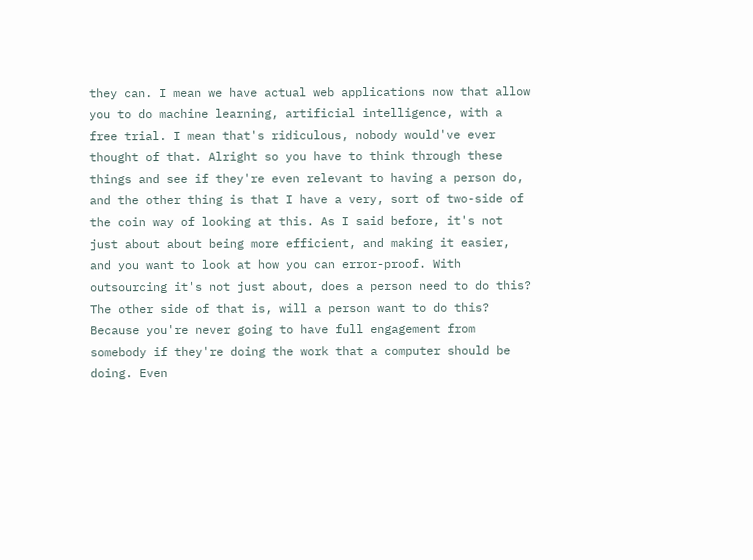they can. I mean we have actual web applications now that allow you to do machine learning, artificial intelligence, with a free trial. I mean that's ridiculous, nobody would've ever thought of that. Alright so you have to think through these things and see if they're even relevant to having a person do, and the other thing is that I have a very, sort of two-side of the coin way of looking at this. As I said before, it's not just about about being more efficient, and making it easier, and you want to look at how you can error-proof. With outsourcing it's not just about, does a person need to do this? The other side of that is, will a person want to do this? Because you're never going to have full engagement from somebody if they're doing the work that a computer should be doing. Even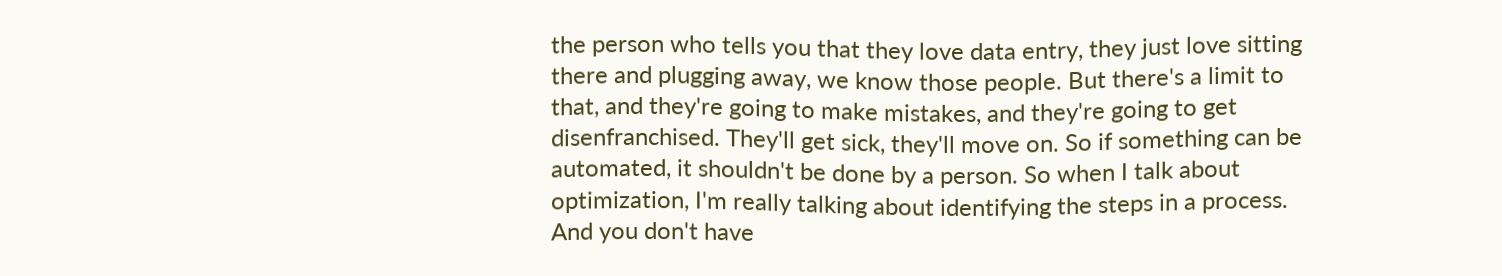the person who tells you that they love data entry, they just love sitting there and plugging away, we know those people. But there's a limit to that, and they're going to make mistakes, and they're going to get disenfranchised. They'll get sick, they'll move on. So if something can be automated, it shouldn't be done by a person. So when I talk about optimization, I'm really talking about identifying the steps in a process. And you don't have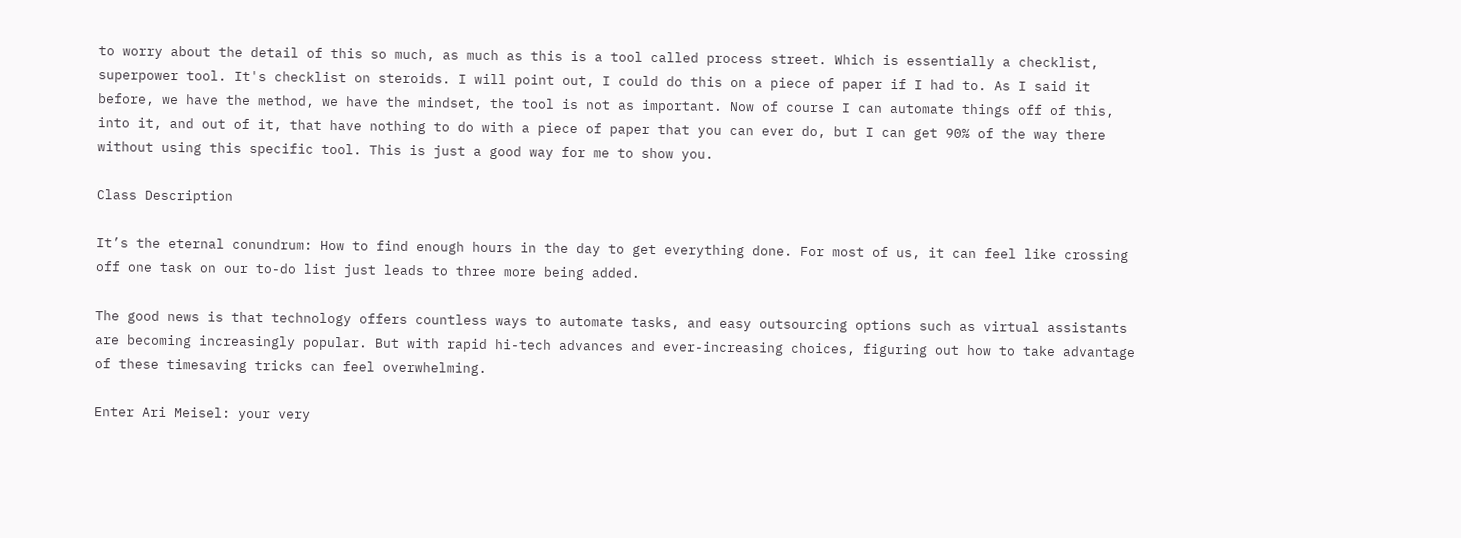to worry about the detail of this so much, as much as this is a tool called process street. Which is essentially a checklist, superpower tool. It's checklist on steroids. I will point out, I could do this on a piece of paper if I had to. As I said it before, we have the method, we have the mindset, the tool is not as important. Now of course I can automate things off of this, into it, and out of it, that have nothing to do with a piece of paper that you can ever do, but I can get 90% of the way there without using this specific tool. This is just a good way for me to show you.

Class Description

It’s the eternal conundrum: How to find enough hours in the day to get everything done. For most of us, it can feel like crossing off one task on our to-do list just leads to three more being added.

The good news is that technology offers countless ways to automate tasks, and easy outsourcing options such as virtual assistants are becoming increasingly popular. But with rapid hi-tech advances and ever-increasing choices, figuring out how to take advantage of these timesaving tricks can feel overwhelming.

Enter Ari Meisel: your very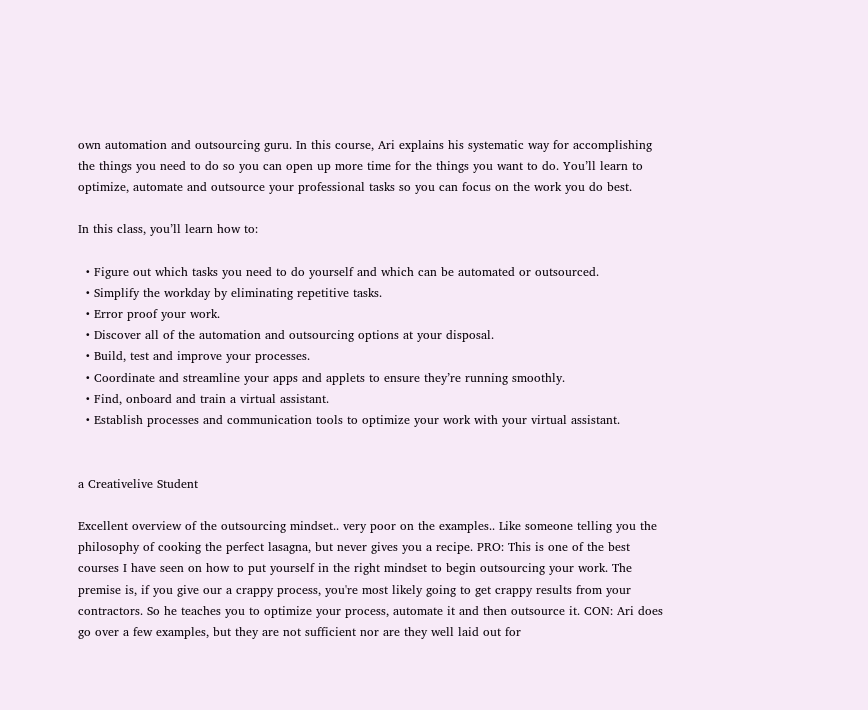own automation and outsourcing guru. In this course, Ari explains his systematic way for accomplishing the things you need to do so you can open up more time for the things you want to do. You’ll learn to optimize, automate and outsource your professional tasks so you can focus on the work you do best.

In this class, you’ll learn how to:

  • Figure out which tasks you need to do yourself and which can be automated or outsourced.
  • Simplify the workday by eliminating repetitive tasks.
  • Error proof your work.
  • Discover all of the automation and outsourcing options at your disposal.
  • Build, test and improve your processes.
  • Coordinate and streamline your apps and applets to ensure they’re running smoothly.
  • Find, onboard and train a virtual assistant.
  • Establish processes and communication tools to optimize your work with your virtual assistant.


a Creativelive Student

Excellent overview of the outsourcing mindset.. very poor on the examples.. Like someone telling you the philosophy of cooking the perfect lasagna, but never gives you a recipe. PRO: This is one of the best courses I have seen on how to put yourself in the right mindset to begin outsourcing your work. The premise is, if you give our a crappy process, you're most likely going to get crappy results from your contractors. So he teaches you to optimize your process, automate it and then outsource it. CON: Ari does go over a few examples, but they are not sufficient nor are they well laid out for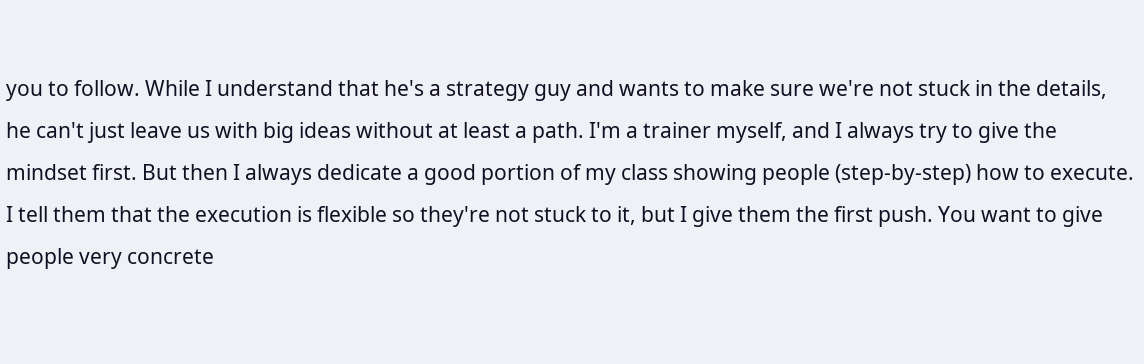you to follow. While I understand that he's a strategy guy and wants to make sure we're not stuck in the details, he can't just leave us with big ideas without at least a path. I'm a trainer myself, and I always try to give the mindset first. But then I always dedicate a good portion of my class showing people (step-by-step) how to execute. I tell them that the execution is flexible so they're not stuck to it, but I give them the first push. You want to give people very concrete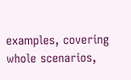examples, covering whole scenarios,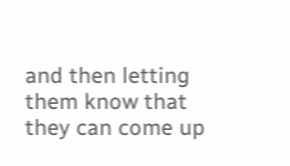and then letting them know that they can come up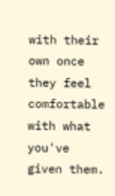with their own once they feel comfortable with what you've given them.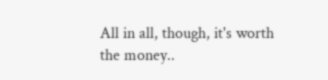All in all, though, it's worth the money..